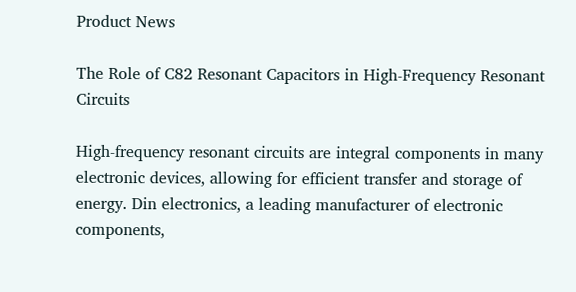Product News

The Role of C82 Resonant Capacitors in High-Frequency Resonant Circuits

High-frequency resonant circuits are integral components in many electronic devices, allowing for efficient transfer and storage of energy. Din electronics, a leading manufacturer of electronic components,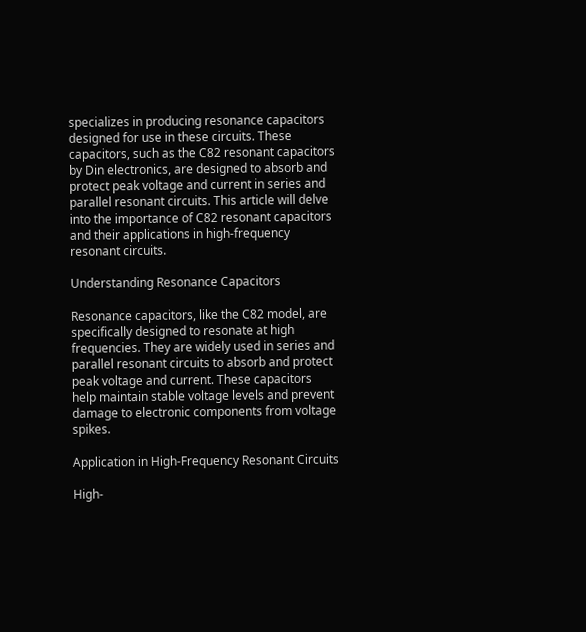specializes in producing resonance capacitors designed for use in these circuits. These capacitors, such as the C82 resonant capacitors by Din electronics, are designed to absorb and protect peak voltage and current in series and parallel resonant circuits. This article will delve into the importance of C82 resonant capacitors and their applications in high-frequency resonant circuits.

Understanding Resonance Capacitors

Resonance capacitors, like the C82 model, are specifically designed to resonate at high frequencies. They are widely used in series and parallel resonant circuits to absorb and protect peak voltage and current. These capacitors help maintain stable voltage levels and prevent damage to electronic components from voltage spikes.

Application in High-Frequency Resonant Circuits

High-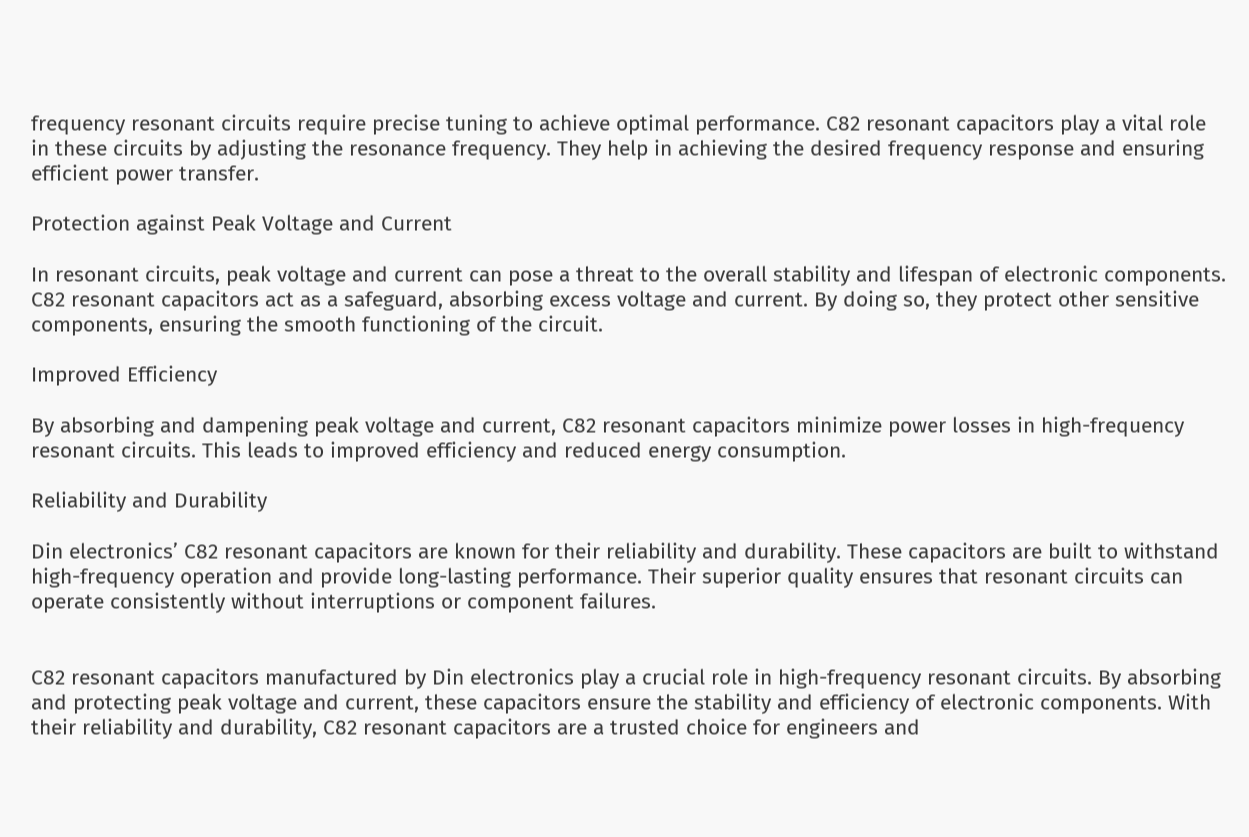frequency resonant circuits require precise tuning to achieve optimal performance. C82 resonant capacitors play a vital role in these circuits by adjusting the resonance frequency. They help in achieving the desired frequency response and ensuring efficient power transfer.

Protection against Peak Voltage and Current

In resonant circuits, peak voltage and current can pose a threat to the overall stability and lifespan of electronic components. C82 resonant capacitors act as a safeguard, absorbing excess voltage and current. By doing so, they protect other sensitive components, ensuring the smooth functioning of the circuit.

Improved Efficiency

By absorbing and dampening peak voltage and current, C82 resonant capacitors minimize power losses in high-frequency resonant circuits. This leads to improved efficiency and reduced energy consumption.

Reliability and Durability

Din electronics’ C82 resonant capacitors are known for their reliability and durability. These capacitors are built to withstand high-frequency operation and provide long-lasting performance. Their superior quality ensures that resonant circuits can operate consistently without interruptions or component failures.


C82 resonant capacitors manufactured by Din electronics play a crucial role in high-frequency resonant circuits. By absorbing and protecting peak voltage and current, these capacitors ensure the stability and efficiency of electronic components. With their reliability and durability, C82 resonant capacitors are a trusted choice for engineers and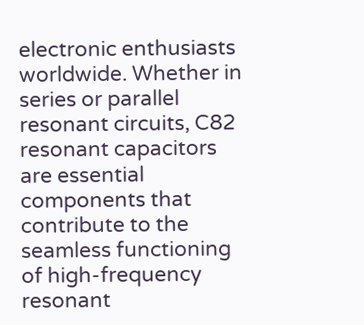electronic enthusiasts worldwide. Whether in series or parallel resonant circuits, C82 resonant capacitors are essential components that contribute to the seamless functioning of high-frequency resonant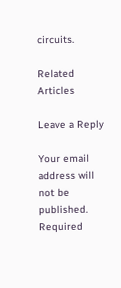circuits.

Related Articles

Leave a Reply

Your email address will not be published. Required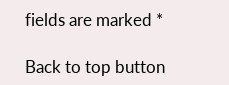fields are marked *

Back to top button